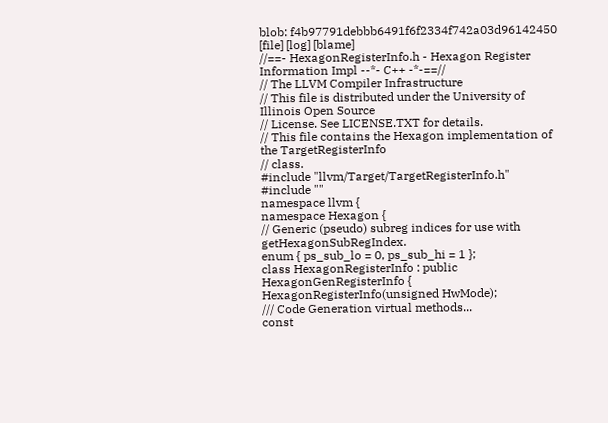blob: f4b97791debbb6491f6f2334f742a03d96142450 [file] [log] [blame]
//==- HexagonRegisterInfo.h - Hexagon Register Information Impl --*- C++ -*-==//
// The LLVM Compiler Infrastructure
// This file is distributed under the University of Illinois Open Source
// License. See LICENSE.TXT for details.
// This file contains the Hexagon implementation of the TargetRegisterInfo
// class.
#include "llvm/Target/TargetRegisterInfo.h"
#include ""
namespace llvm {
namespace Hexagon {
// Generic (pseudo) subreg indices for use with getHexagonSubRegIndex.
enum { ps_sub_lo = 0, ps_sub_hi = 1 };
class HexagonRegisterInfo : public HexagonGenRegisterInfo {
HexagonRegisterInfo(unsigned HwMode);
/// Code Generation virtual methods...
const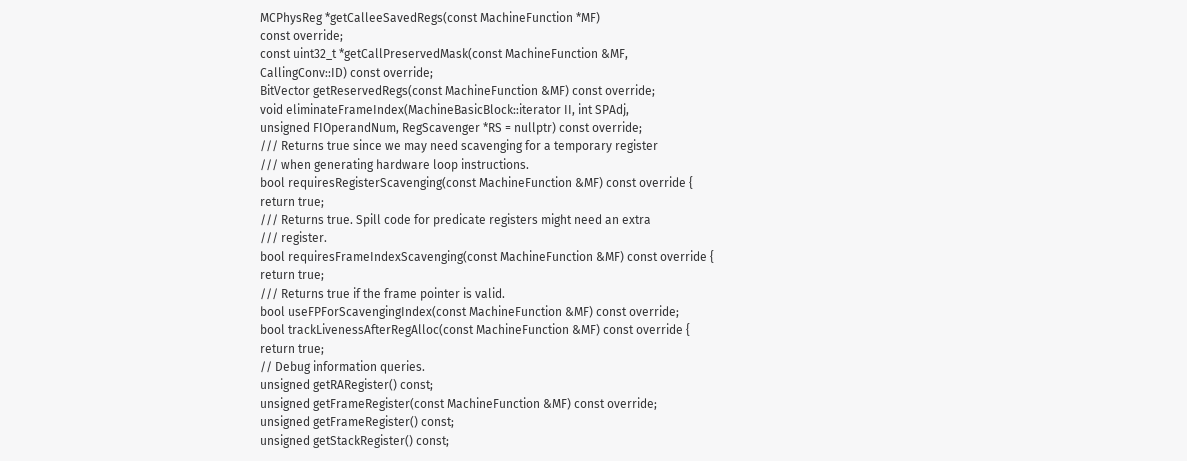MCPhysReg *getCalleeSavedRegs(const MachineFunction *MF)
const override;
const uint32_t *getCallPreservedMask(const MachineFunction &MF,
CallingConv::ID) const override;
BitVector getReservedRegs(const MachineFunction &MF) const override;
void eliminateFrameIndex(MachineBasicBlock::iterator II, int SPAdj,
unsigned FIOperandNum, RegScavenger *RS = nullptr) const override;
/// Returns true since we may need scavenging for a temporary register
/// when generating hardware loop instructions.
bool requiresRegisterScavenging(const MachineFunction &MF) const override {
return true;
/// Returns true. Spill code for predicate registers might need an extra
/// register.
bool requiresFrameIndexScavenging(const MachineFunction &MF) const override {
return true;
/// Returns true if the frame pointer is valid.
bool useFPForScavengingIndex(const MachineFunction &MF) const override;
bool trackLivenessAfterRegAlloc(const MachineFunction &MF) const override {
return true;
// Debug information queries.
unsigned getRARegister() const;
unsigned getFrameRegister(const MachineFunction &MF) const override;
unsigned getFrameRegister() const;
unsigned getStackRegister() const;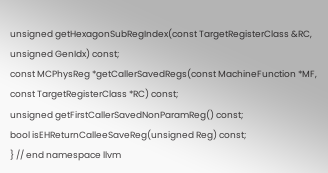unsigned getHexagonSubRegIndex(const TargetRegisterClass &RC,
unsigned GenIdx) const;
const MCPhysReg *getCallerSavedRegs(const MachineFunction *MF,
const TargetRegisterClass *RC) const;
unsigned getFirstCallerSavedNonParamReg() const;
bool isEHReturnCalleeSaveReg(unsigned Reg) const;
} // end namespace llvm